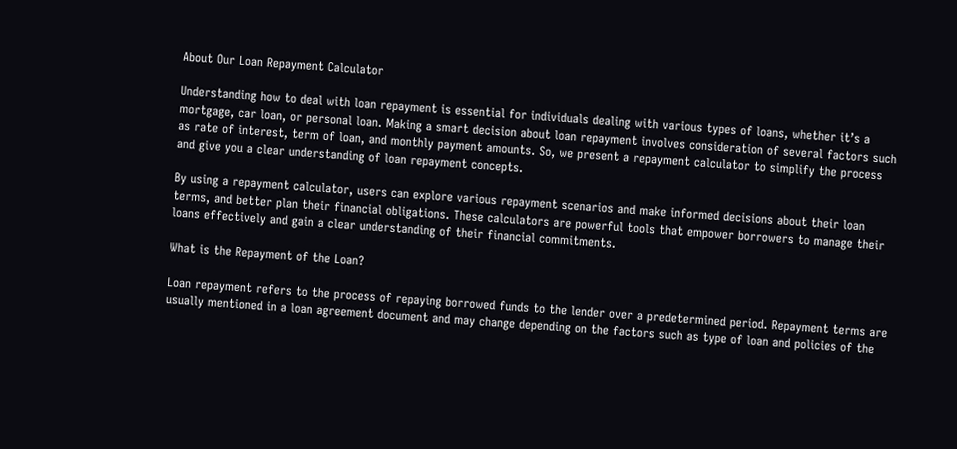About Our Loan Repayment Calculator

Understanding how to deal with loan repayment is essential for individuals dealing with various types of loans, whether it’s a mortgage, car loan, or personal loan. Making a smart decision about loan repayment involves consideration of several factors such as rate of interest, term of loan, and monthly payment amounts. So, we present a repayment calculator to simplify the process and give you a clear understanding of loan repayment concepts.

By using a repayment calculator, users can explore various repayment scenarios and make informed decisions about their loan terms, and better plan their financial obligations. These calculators are powerful tools that empower borrowers to manage their loans effectively and gain a clear understanding of their financial commitments.

What is the Repayment of the Loan?

Loan repayment refers to the process of repaying borrowed funds to the lender over a predetermined period. Repayment terms are usually mentioned in a loan agreement document and may change depending on the factors such as type of loan and policies of the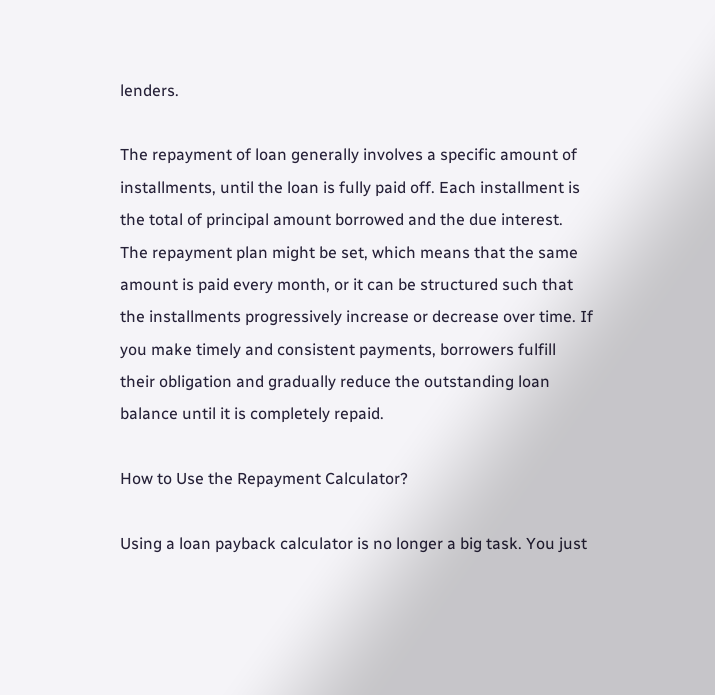lenders.

The repayment of loan generally involves a specific amount of installments, until the loan is fully paid off. Each installment is the total of principal amount borrowed and the due interest. The repayment plan might be set, which means that the same amount is paid every month, or it can be structured such that the installments progressively increase or decrease over time. If you make timely and consistent payments, borrowers fulfill their obligation and gradually reduce the outstanding loan balance until it is completely repaid.

How to Use the Repayment Calculator?

Using a loan payback calculator is no longer a big task. You just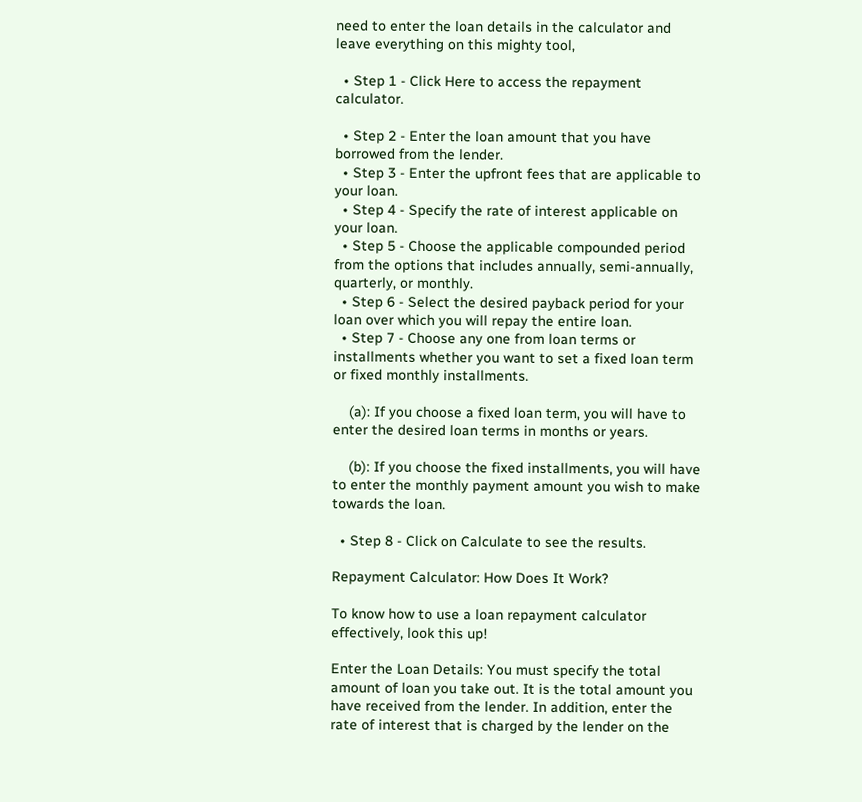need to enter the loan details in the calculator and leave everything on this mighty tool,

  • Step 1 - Click Here to access the repayment calculator.

  • Step 2 - Enter the loan amount that you have borrowed from the lender.
  • Step 3 - Enter the upfront fees that are applicable to your loan.
  • Step 4 - Specify the rate of interest applicable on your loan.
  • Step 5 - Choose the applicable compounded period from the options that includes annually, semi-annually, quarterly, or monthly.
  • Step 6 - Select the desired payback period for your loan over which you will repay the entire loan.
  • Step 7 - Choose any one from loan terms or installments whether you want to set a fixed loan term or fixed monthly installments.

    (a): If you choose a fixed loan term, you will have to enter the desired loan terms in months or years.

    (b): If you choose the fixed installments, you will have to enter the monthly payment amount you wish to make towards the loan.

  • Step 8 - Click on Calculate to see the results.

Repayment Calculator: How Does It Work?

To know how to use a loan repayment calculator effectively, look this up!

Enter the Loan Details: You must specify the total amount of loan you take out. It is the total amount you have received from the lender. In addition, enter the rate of interest that is charged by the lender on the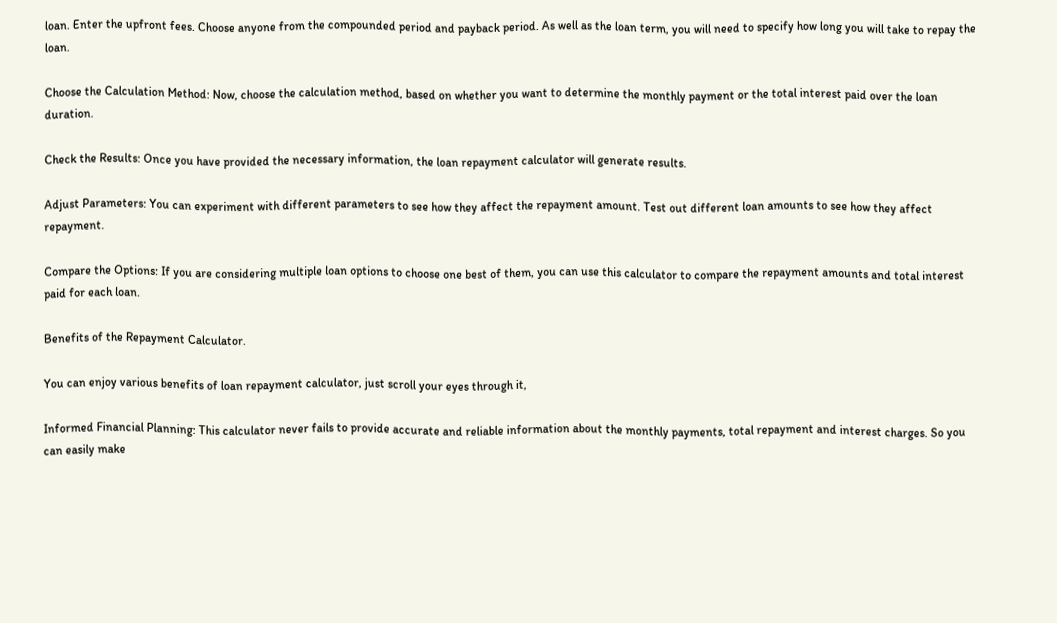loan. Enter the upfront fees. Choose anyone from the compounded period and payback period. As well as the loan term, you will need to specify how long you will take to repay the loan.

Choose the Calculation Method: Now, choose the calculation method, based on whether you want to determine the monthly payment or the total interest paid over the loan duration.

Check the Results: Once you have provided the necessary information, the loan repayment calculator will generate results.

Adjust Parameters: You can experiment with different parameters to see how they affect the repayment amount. Test out different loan amounts to see how they affect repayment.

Compare the Options: If you are considering multiple loan options to choose one best of them, you can use this calculator to compare the repayment amounts and total interest paid for each loan.

Benefits of the Repayment Calculator.

You can enjoy various benefits of loan repayment calculator, just scroll your eyes through it,

Informed Financial Planning: This calculator never fails to provide accurate and reliable information about the monthly payments, total repayment and interest charges. So you can easily make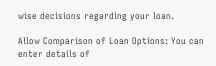wise decisions regarding your loan.

Allow Comparison of Loan Options: You can enter details of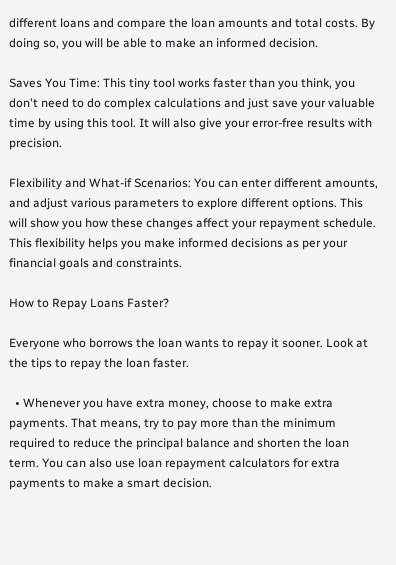different loans and compare the loan amounts and total costs. By doing so, you will be able to make an informed decision.

Saves You Time: This tiny tool works faster than you think, you don't need to do complex calculations and just save your valuable time by using this tool. It will also give your error-free results with precision.

Flexibility and What-if Scenarios: You can enter different amounts, and adjust various parameters to explore different options. This will show you how these changes affect your repayment schedule. This flexibility helps you make informed decisions as per your financial goals and constraints.

How to Repay Loans Faster?

Everyone who borrows the loan wants to repay it sooner. Look at the tips to repay the loan faster.

  • Whenever you have extra money, choose to make extra payments. That means, try to pay more than the minimum required to reduce the principal balance and shorten the loan term. You can also use loan repayment calculators for extra payments to make a smart decision.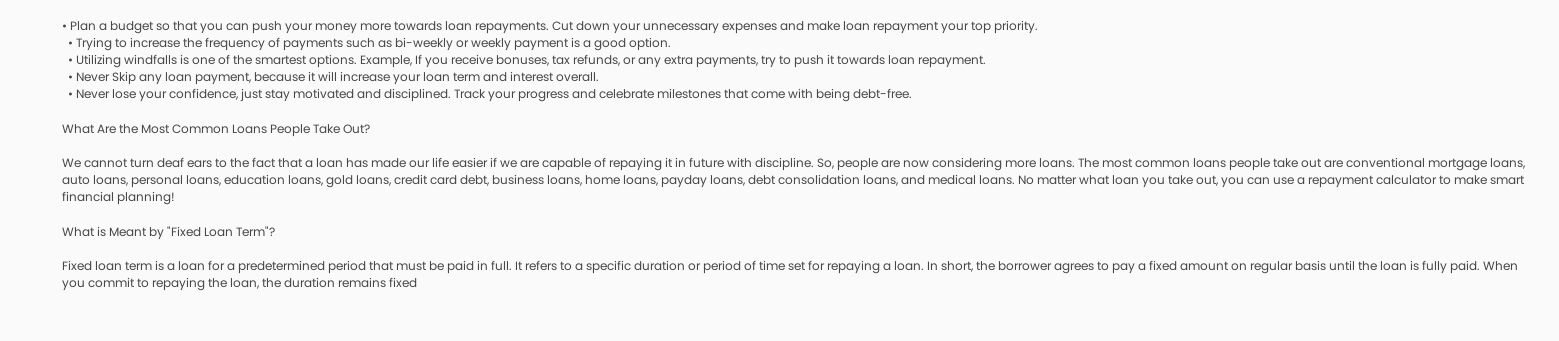• Plan a budget so that you can push your money more towards loan repayments. Cut down your unnecessary expenses and make loan repayment your top priority.
  • Trying to increase the frequency of payments such as bi-weekly or weekly payment is a good option.
  • Utilizing windfalls is one of the smartest options. Example, If you receive bonuses, tax refunds, or any extra payments, try to push it towards loan repayment.
  • Never Skip any loan payment, because it will increase your loan term and interest overall.
  • Never lose your confidence, just stay motivated and disciplined. Track your progress and celebrate milestones that come with being debt-free.

What Are the Most Common Loans People Take Out?

We cannot turn deaf ears to the fact that a loan has made our life easier if we are capable of repaying it in future with discipline. So, people are now considering more loans. The most common loans people take out are conventional mortgage loans, auto loans, personal loans, education loans, gold loans, credit card debt, business loans, home loans, payday loans, debt consolidation loans, and medical loans. No matter what loan you take out, you can use a repayment calculator to make smart financial planning!

What is Meant by "Fixed Loan Term"?

Fixed loan term is a loan for a predetermined period that must be paid in full. It refers to a specific duration or period of time set for repaying a loan. In short, the borrower agrees to pay a fixed amount on regular basis until the loan is fully paid. When you commit to repaying the loan, the duration remains fixed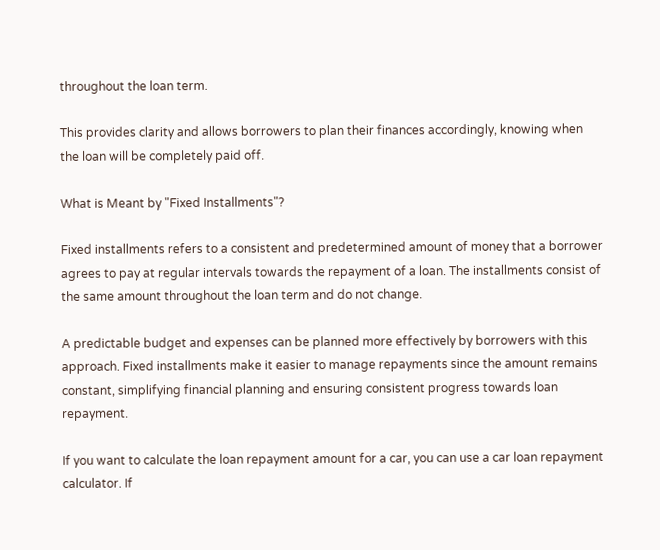throughout the loan term.

This provides clarity and allows borrowers to plan their finances accordingly, knowing when the loan will be completely paid off.

What is Meant by "Fixed Installments"?

Fixed installments refers to a consistent and predetermined amount of money that a borrower agrees to pay at regular intervals towards the repayment of a loan. The installments consist of the same amount throughout the loan term and do not change.

A predictable budget and expenses can be planned more effectively by borrowers with this approach. Fixed installments make it easier to manage repayments since the amount remains constant, simplifying financial planning and ensuring consistent progress towards loan repayment.

If you want to calculate the loan repayment amount for a car, you can use a car loan repayment calculator. If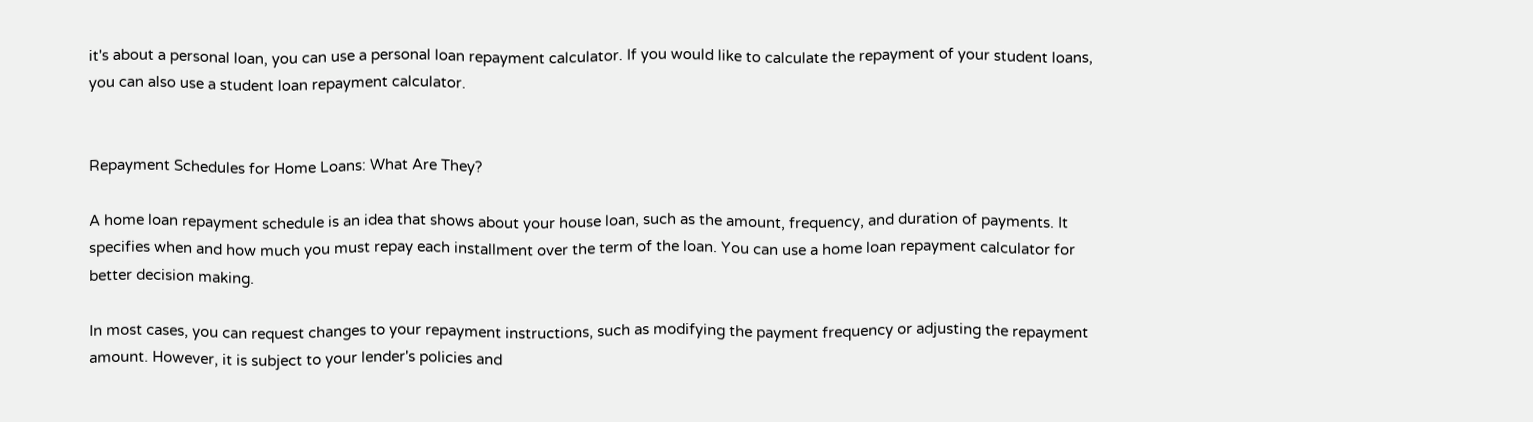it's about a personal loan, you can use a personal loan repayment calculator. If you would like to calculate the repayment of your student loans, you can also use a student loan repayment calculator.


Repayment Schedules for Home Loans: What Are They?

A home loan repayment schedule is an idea that shows about your house loan, such as the amount, frequency, and duration of payments. It specifies when and how much you must repay each installment over the term of the loan. You can use a home loan repayment calculator for better decision making.

In most cases, you can request changes to your repayment instructions, such as modifying the payment frequency or adjusting the repayment amount. However, it is subject to your lender's policies and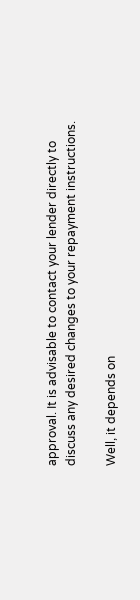approval. It is advisable to contact your lender directly to discuss any desired changes to your repayment instructions.

Well, it depends on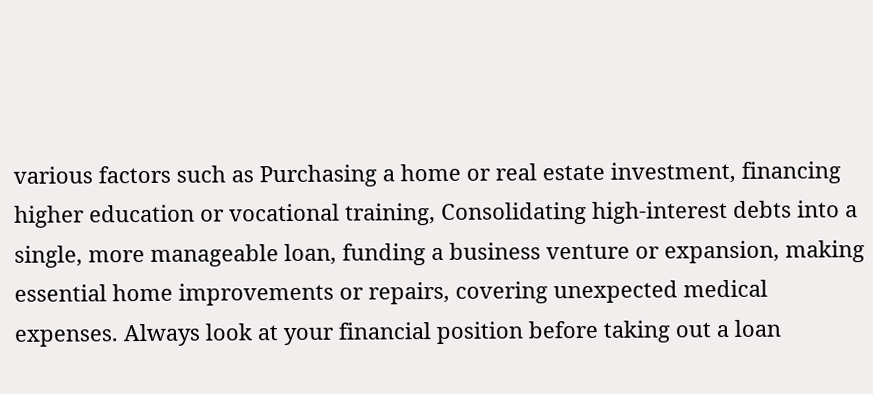various factors such as Purchasing a home or real estate investment, financing higher education or vocational training, Consolidating high-interest debts into a single, more manageable loan, funding a business venture or expansion, making essential home improvements or repairs, covering unexpected medical expenses. Always look at your financial position before taking out a loan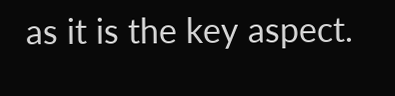as it is the key aspect.